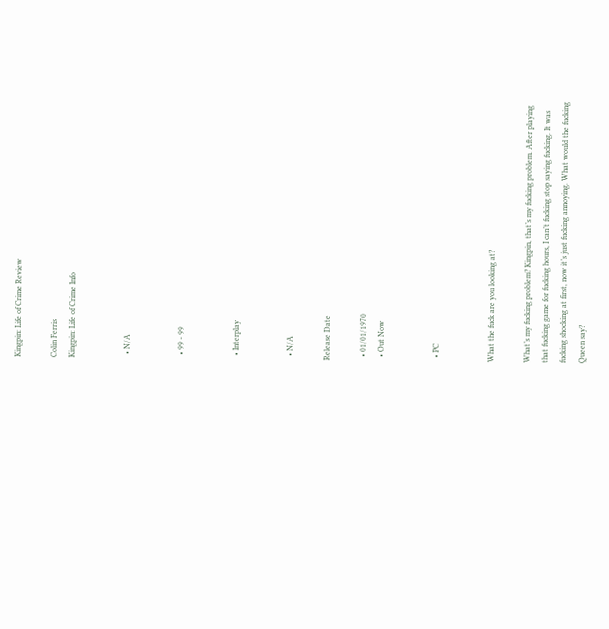Kingpin: Life of Crime Review

Colin Ferris
Kingpin: Life of Crime Info


  • N/A


  • 99 - 99


  • Interplay


  • N/A

Release Date

  • 01/01/1970
  • Out Now


  • PC


What the fuck are you looking at?

What’s my fucking problem? Kingpin, that’s my fucking problem. After playing
that fucking game for fucking hours, I can’t fucking stop saying fucking. It was
fucking shocking at first, now it’s just fucking annoying. What would the fucking
Queen say?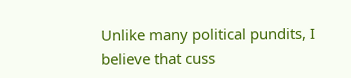Unlike many political pundits, I believe that cuss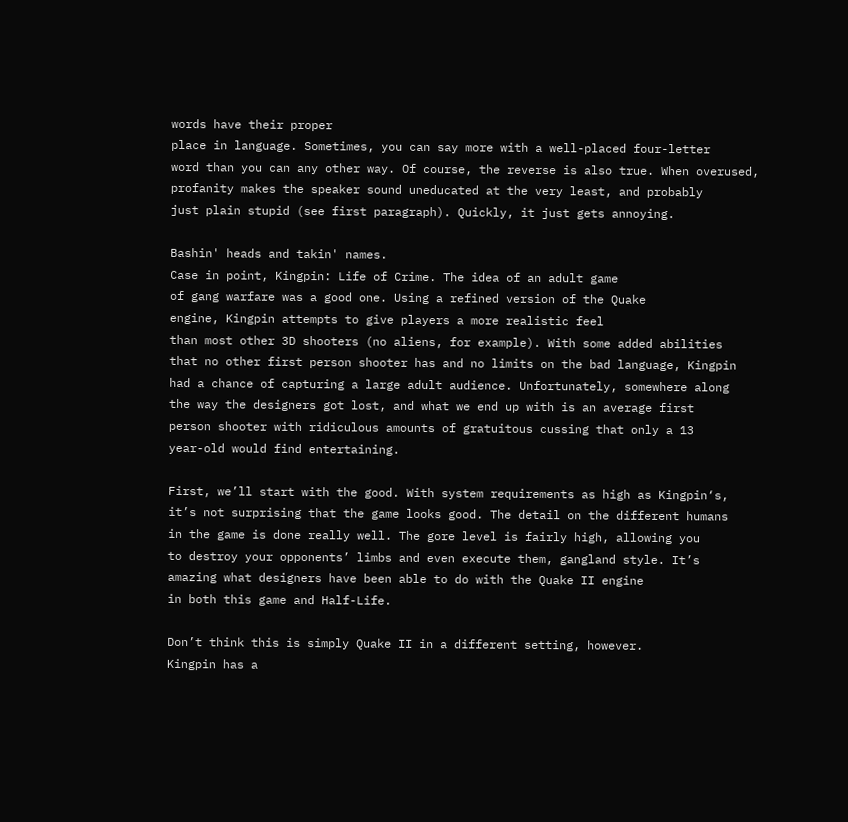words have their proper
place in language. Sometimes, you can say more with a well-placed four-letter
word than you can any other way. Of course, the reverse is also true. When overused,
profanity makes the speaker sound uneducated at the very least, and probably
just plain stupid (see first paragraph). Quickly, it just gets annoying.

Bashin' heads and takin' names.
Case in point, Kingpin: Life of Crime. The idea of an adult game
of gang warfare was a good one. Using a refined version of the Quake
engine, Kingpin attempts to give players a more realistic feel
than most other 3D shooters (no aliens, for example). With some added abilities
that no other first person shooter has and no limits on the bad language, Kingpin
had a chance of capturing a large adult audience. Unfortunately, somewhere along
the way the designers got lost, and what we end up with is an average first
person shooter with ridiculous amounts of gratuitous cussing that only a 13
year-old would find entertaining.

First, we’ll start with the good. With system requirements as high as Kingpin‘s,
it’s not surprising that the game looks good. The detail on the different humans
in the game is done really well. The gore level is fairly high, allowing you
to destroy your opponents’ limbs and even execute them, gangland style. It’s
amazing what designers have been able to do with the Quake II engine
in both this game and Half-Life.

Don’t think this is simply Quake II in a different setting, however.
Kingpin has a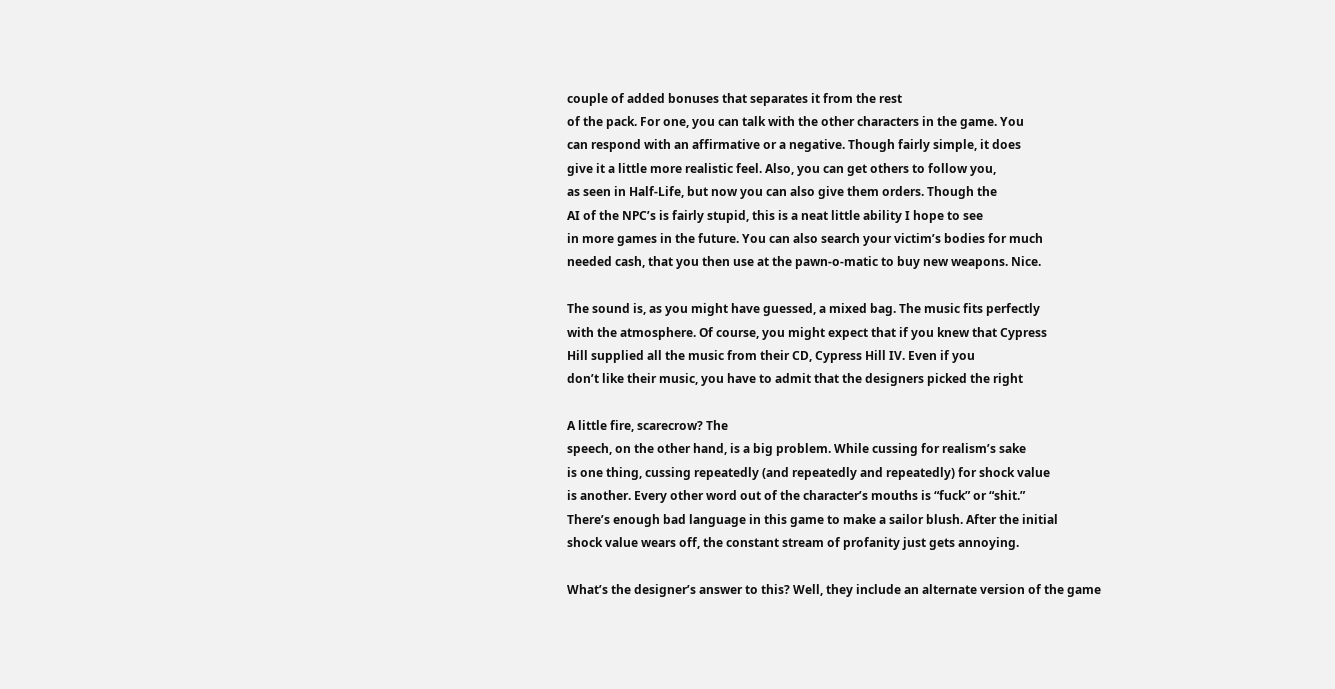couple of added bonuses that separates it from the rest
of the pack. For one, you can talk with the other characters in the game. You
can respond with an affirmative or a negative. Though fairly simple, it does
give it a little more realistic feel. Also, you can get others to follow you,
as seen in Half-Life, but now you can also give them orders. Though the
AI of the NPC’s is fairly stupid, this is a neat little ability I hope to see
in more games in the future. You can also search your victim’s bodies for much
needed cash, that you then use at the pawn-o-matic to buy new weapons. Nice.

The sound is, as you might have guessed, a mixed bag. The music fits perfectly
with the atmosphere. Of course, you might expect that if you knew that Cypress
Hill supplied all the music from their CD, Cypress Hill IV. Even if you
don’t like their music, you have to admit that the designers picked the right

A little fire, scarecrow? The
speech, on the other hand, is a big problem. While cussing for realism’s sake
is one thing, cussing repeatedly (and repeatedly and repeatedly) for shock value
is another. Every other word out of the character’s mouths is “fuck” or “shit.”
There’s enough bad language in this game to make a sailor blush. After the initial
shock value wears off, the constant stream of profanity just gets annoying.

What’s the designer’s answer to this? Well, they include an alternate version of the game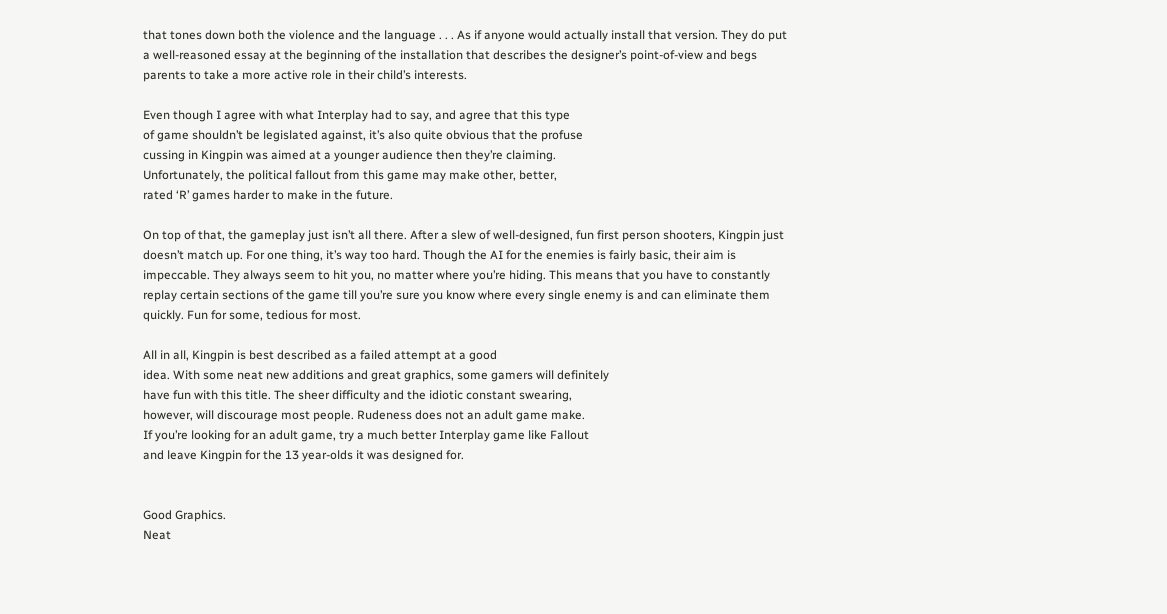that tones down both the violence and the language . . . As if anyone would actually install that version. They do put a well-reasoned essay at the beginning of the installation that describes the designer’s point-of-view and begs parents to take a more active role in their child’s interests.

Even though I agree with what Interplay had to say, and agree that this type
of game shouldn’t be legislated against, it’s also quite obvious that the profuse
cussing in Kingpin was aimed at a younger audience then they’re claiming.
Unfortunately, the political fallout from this game may make other, better,
rated ‘R’ games harder to make in the future.

On top of that, the gameplay just isn’t all there. After a slew of well-designed, fun first person shooters, Kingpin just doesn’t match up. For one thing, it’s way too hard. Though the AI for the enemies is fairly basic, their aim is impeccable. They always seem to hit you, no matter where you’re hiding. This means that you have to constantly replay certain sections of the game till you’re sure you know where every single enemy is and can eliminate them quickly. Fun for some, tedious for most.

All in all, Kingpin is best described as a failed attempt at a good
idea. With some neat new additions and great graphics, some gamers will definitely
have fun with this title. The sheer difficulty and the idiotic constant swearing,
however, will discourage most people. Rudeness does not an adult game make.
If you’re looking for an adult game, try a much better Interplay game like Fallout
and leave Kingpin for the 13 year-olds it was designed for.


Good Graphics.
Neat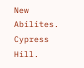New Abilites.
Cypress Hill.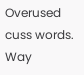Overused cuss words.
Way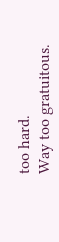too hard.
Way too gratuitous.